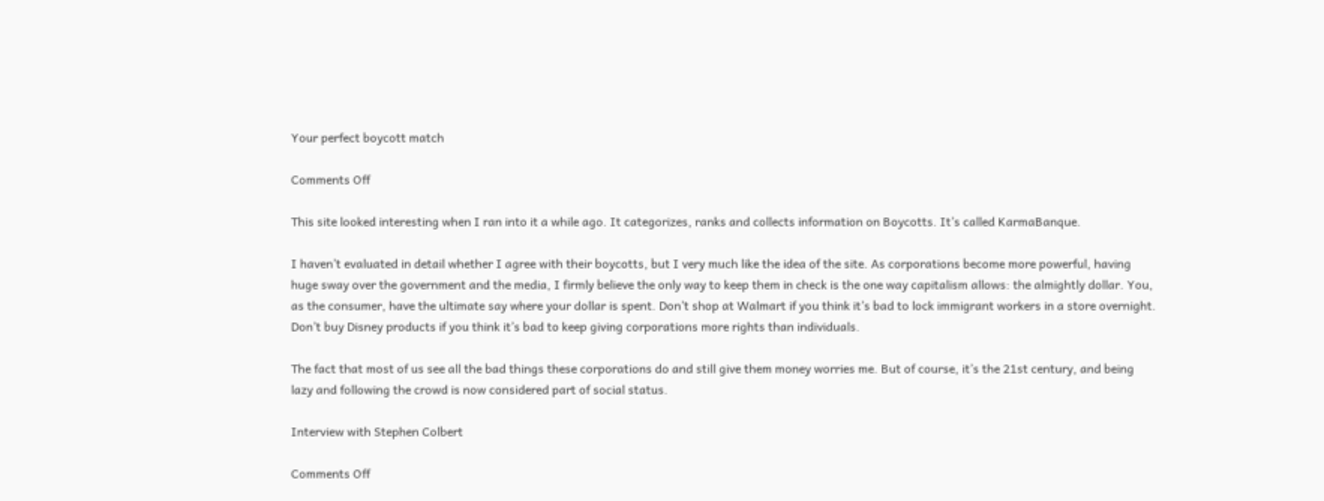Your perfect boycott match

Comments Off

This site looked interesting when I ran into it a while ago. It categorizes, ranks and collects information on Boycotts. It’s called KarmaBanque.

I haven’t evaluated in detail whether I agree with their boycotts, but I very much like the idea of the site. As corporations become more powerful, having huge sway over the government and the media, I firmly believe the only way to keep them in check is the one way capitalism allows: the almightly dollar. You, as the consumer, have the ultimate say where your dollar is spent. Don’t shop at Walmart if you think it’s bad to lock immigrant workers in a store overnight. Don’t buy Disney products if you think it’s bad to keep giving corporations more rights than individuals.

The fact that most of us see all the bad things these corporations do and still give them money worries me. But of course, it’s the 21st century, and being lazy and following the crowd is now considered part of social status.

Interview with Stephen Colbert

Comments Off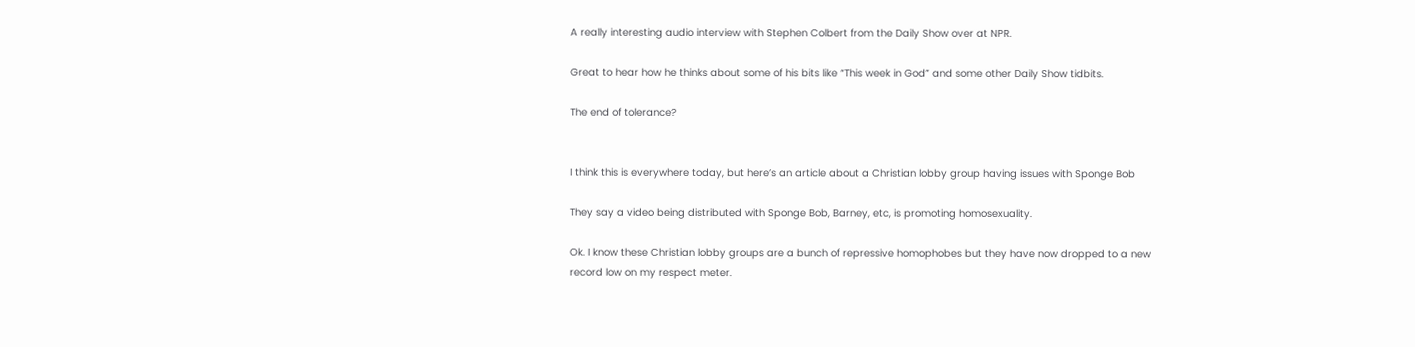A really interesting audio interview with Stephen Colbert from the Daily Show over at NPR.

Great to hear how he thinks about some of his bits like “This week in God” and some other Daily Show tidbits.

The end of tolerance?


I think this is everywhere today, but here’s an article about a Christian lobby group having issues with Sponge Bob

They say a video being distributed with Sponge Bob, Barney, etc, is promoting homosexuality.

Ok. I know these Christian lobby groups are a bunch of repressive homophobes but they have now dropped to a new record low on my respect meter.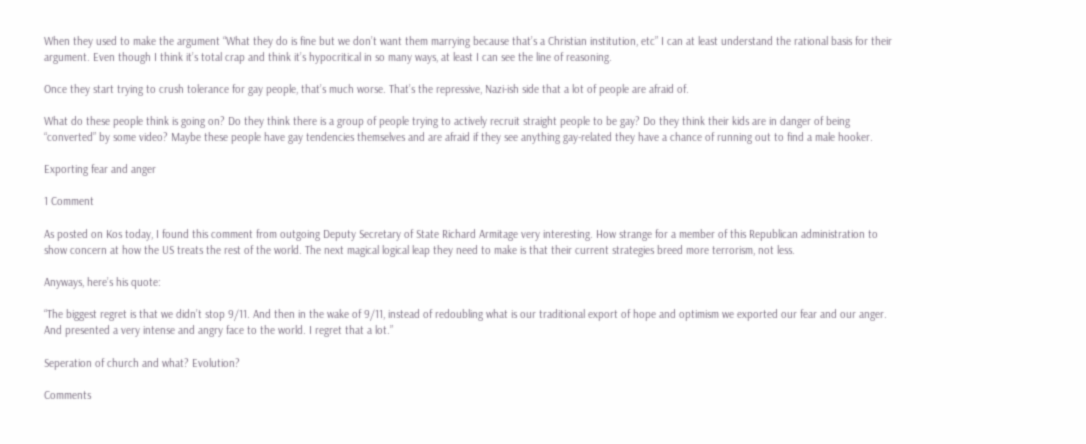When they used to make the argument “What they do is fine but we don’t want them marrying because that’s a Christian institution, etc” I can at least understand the rational basis for their argument. Even though I think it’s total crap and think it’s hypocritical in so many ways, at least I can see the line of reasoning.

Once they start trying to crush tolerance for gay people, that’s much worse. That’s the repressive, Nazi-ish side that a lot of people are afraid of.

What do these people think is going on? Do they think there is a group of people trying to actively recruit straight people to be gay? Do they think their kids are in danger of being “converted” by some video? Maybe these people have gay tendencies themselves and are afraid if they see anything gay-related they have a chance of running out to find a male hooker.

Exporting fear and anger

1 Comment

As posted on Kos today, I found this comment from outgoing Deputy Secretary of State Richard Armitage very interesting. How strange for a member of this Republican administration to show concern at how the US treats the rest of the world. The next magical logical leap they need to make is that their current strategies breed more terrorism, not less.

Anyways, here’s his quote:

“The biggest regret is that we didn’t stop 9/11. And then in the wake of 9/11, instead of redoubling what is our traditional export of hope and optimism we exported our fear and our anger. And presented a very intense and angry face to the world. I regret that a lot.”

Seperation of church and what? Evolution?

Comments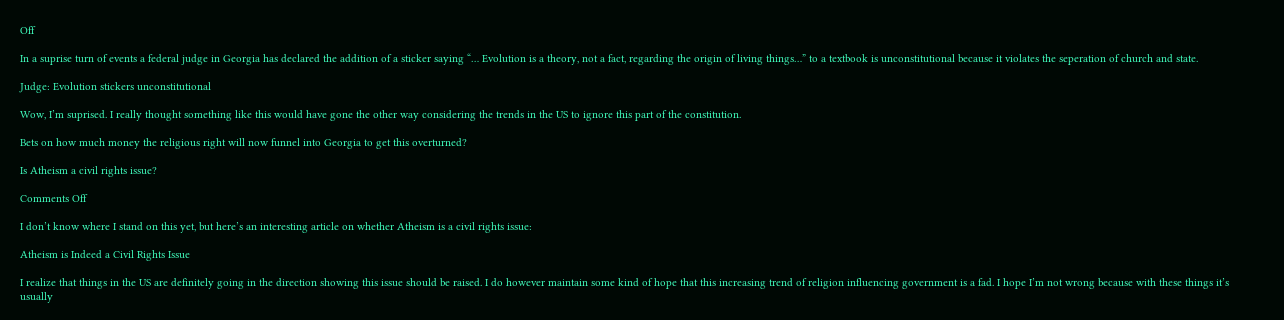Off

In a suprise turn of events a federal judge in Georgia has declared the addition of a sticker saying “… Evolution is a theory, not a fact, regarding the origin of living things…” to a textbook is unconstitutional because it violates the seperation of church and state.

Judge: Evolution stickers unconstitutional

Wow, I’m suprised. I really thought something like this would have gone the other way considering the trends in the US to ignore this part of the constitution.

Bets on how much money the religious right will now funnel into Georgia to get this overturned?

Is Atheism a civil rights issue?

Comments Off

I don’t know where I stand on this yet, but here’s an interesting article on whether Atheism is a civil rights issue:

Atheism is Indeed a Civil Rights Issue

I realize that things in the US are definitely going in the direction showing this issue should be raised. I do however maintain some kind of hope that this increasing trend of religion influencing government is a fad. I hope I’m not wrong because with these things it’s usually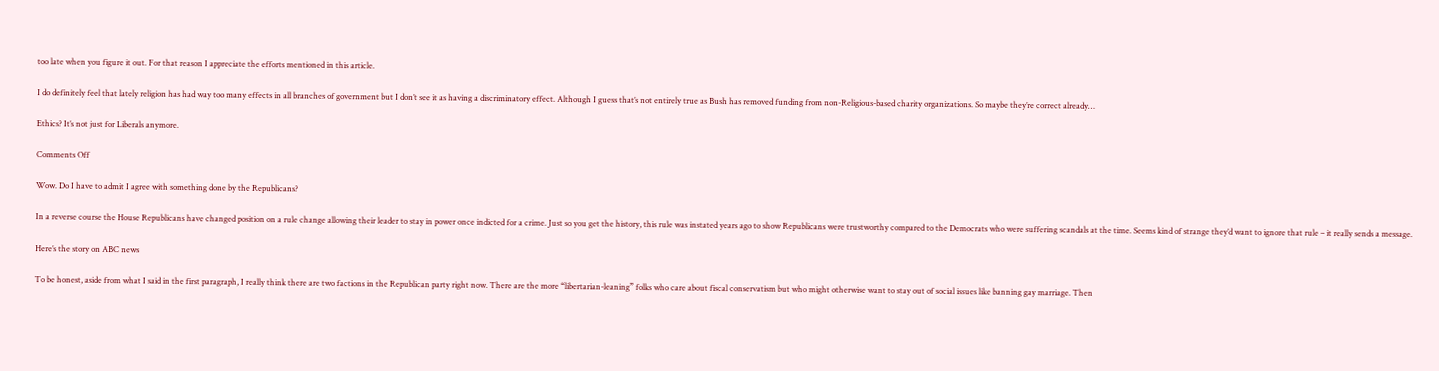too late when you figure it out. For that reason I appreciate the efforts mentioned in this article.

I do definitely feel that lately religion has had way too many effects in all branches of government but I don’t see it as having a discriminatory effect. Although I guess that’s not entirely true as Bush has removed funding from non-Religious-based charity organizations. So maybe they’re correct already…

Ethics? It’s not just for Liberals anymore.

Comments Off

Wow. Do I have to admit I agree with something done by the Republicans?

In a reverse course the House Republicans have changed position on a rule change allowing their leader to stay in power once indicted for a crime. Just so you get the history, this rule was instated years ago to show Republicans were trustworthy compared to the Democrats who were suffering scandals at the time. Seems kind of strange they’d want to ignore that rule – it really sends a message.

Here’s the story on ABC news

To be honest, aside from what I said in the first paragraph, I really think there are two factions in the Republican party right now. There are the more “libertarian-leaning” folks who care about fiscal conservatism but who might otherwise want to stay out of social issues like banning gay marriage. Then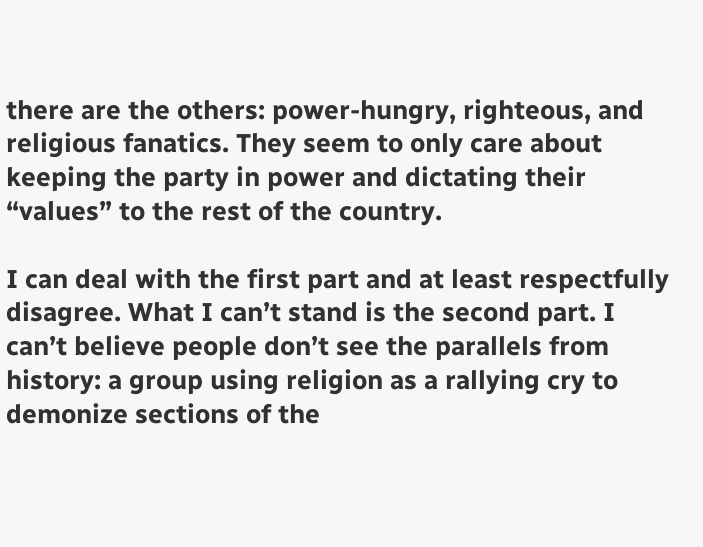there are the others: power-hungry, righteous, and religious fanatics. They seem to only care about keeping the party in power and dictating their “values” to the rest of the country.

I can deal with the first part and at least respectfully disagree. What I can’t stand is the second part. I can’t believe people don’t see the parallels from history: a group using religion as a rallying cry to demonize sections of the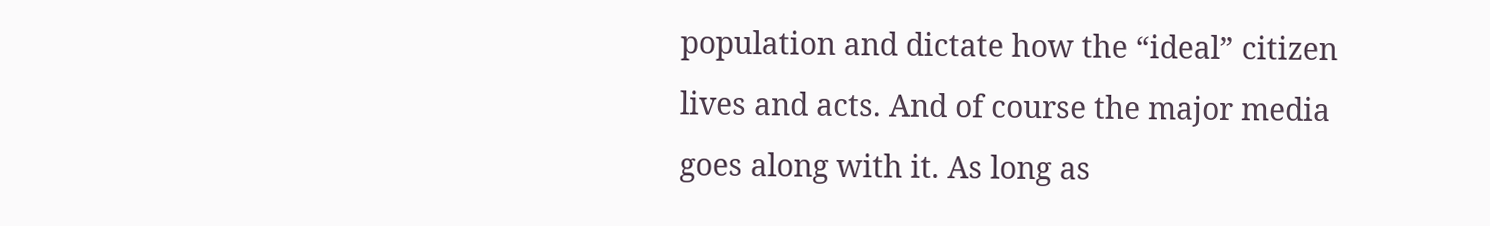population and dictate how the “ideal” citizen lives and acts. And of course the major media goes along with it. As long as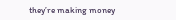they’re making money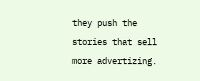they push the stories that sell more advertizing.